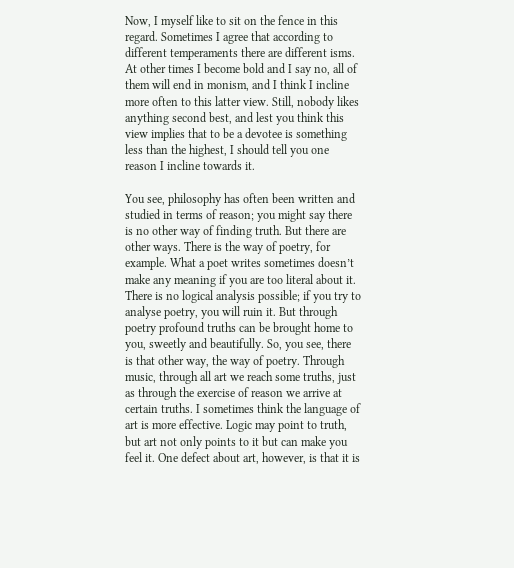Now, I myself like to sit on the fence in this regard. Sometimes I agree that according to different temperaments there are different isms. At other times I become bold and I say no, all of them will end in monism, and I think I incline more often to this latter view. Still, nobody likes anything second best, and lest you think this view implies that to be a devotee is something less than the highest, I should tell you one reason I incline towards it.

You see, philosophy has often been written and studied in terms of reason; you might say there is no other way of finding truth. But there are other ways. There is the way of poetry, for example. What a poet writes sometimes doesn’t make any meaning if you are too literal about it. There is no logical analysis possible; if you try to analyse poetry, you will ruin it. But through poetry profound truths can be brought home to you, sweetly and beautifully. So, you see, there is that other way, the way of poetry. Through music, through all art we reach some truths, just as through the exercise of reason we arrive at certain truths. I sometimes think the language of art is more effective. Logic may point to truth, but art not only points to it but can make you feel it. One defect about art, however, is that it is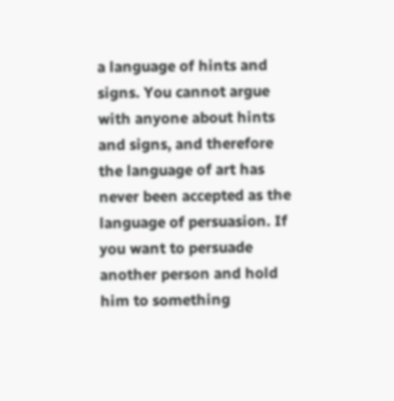a language of hints and signs. You cannot argue with anyone about hints and signs, and therefore the language of art has never been accepted as the language of persuasion. If you want to persuade another person and hold him to something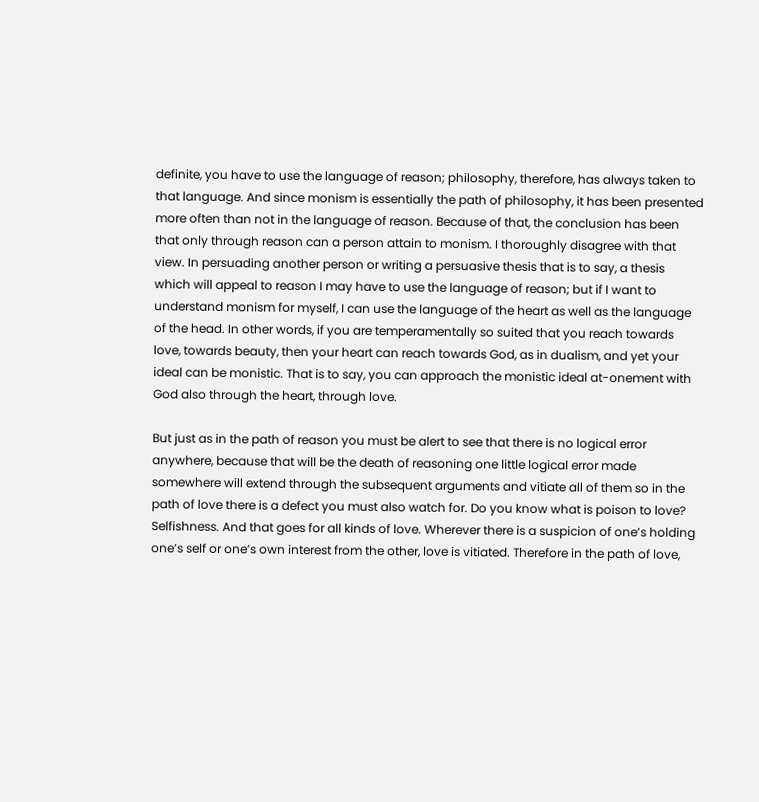definite, you have to use the language of reason; philosophy, therefore, has always taken to that language. And since monism is essentially the path of philosophy, it has been presented more often than not in the language of reason. Because of that, the conclusion has been that only through reason can a person attain to monism. I thoroughly disagree with that view. In persuading another person or writing a persuasive thesis that is to say, a thesis which will appeal to reason I may have to use the language of reason; but if I want to understand monism for myself, I can use the language of the heart as well as the language of the head. In other words, if you are temperamentally so suited that you reach towards love, towards beauty, then your heart can reach towards God, as in dualism, and yet your ideal can be monistic. That is to say, you can approach the monistic ideal at-onement with God also through the heart, through love.

But just as in the path of reason you must be alert to see that there is no logical error anywhere, because that will be the death of reasoning one little logical error made somewhere will extend through the subsequent arguments and vitiate all of them so in the path of love there is a defect you must also watch for. Do you know what is poison to love? Selfishness. And that goes for all kinds of love. Wherever there is a suspicion of one’s holding one’s self or one’s own interest from the other, love is vitiated. Therefore in the path of love,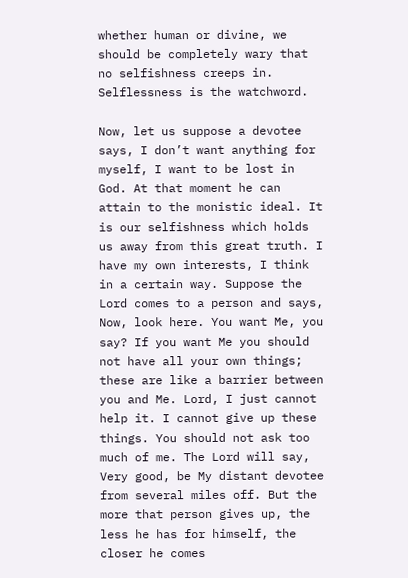whether human or divine, we should be completely wary that no selfishness creeps in. Selflessness is the watchword.

Now, let us suppose a devotee says, I don’t want anything for myself, I want to be lost in God. At that moment he can attain to the monistic ideal. It is our selfishness which holds us away from this great truth. I have my own interests, I think in a certain way. Suppose the Lord comes to a person and says, Now, look here. You want Me, you say? If you want Me you should not have all your own things; these are like a barrier between you and Me. Lord, I just cannot help it. I cannot give up these things. You should not ask too much of me. The Lord will say, Very good, be My distant devotee from several miles off. But the more that person gives up, the less he has for himself, the closer he comes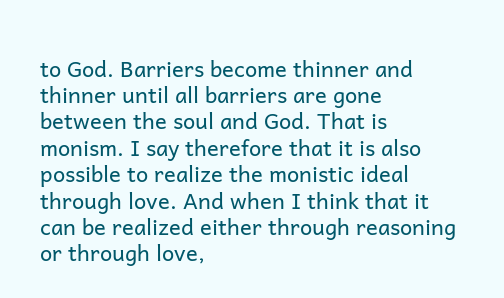to God. Barriers become thinner and thinner until all barriers are gone between the soul and God. That is monism. I say therefore that it is also possible to realize the monistic ideal through love. And when I think that it can be realized either through reasoning or through love,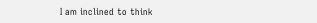I am inclined to think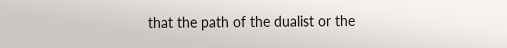that the path of the dualist or the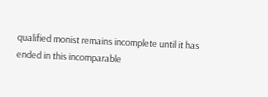qualified monist remains incomplete until it has ended in this incomparable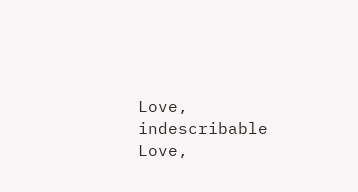Love, indescribable Love,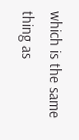which is the same thing as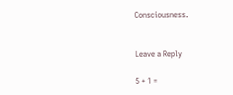Consciousness.


Leave a Reply

5 + 1 =